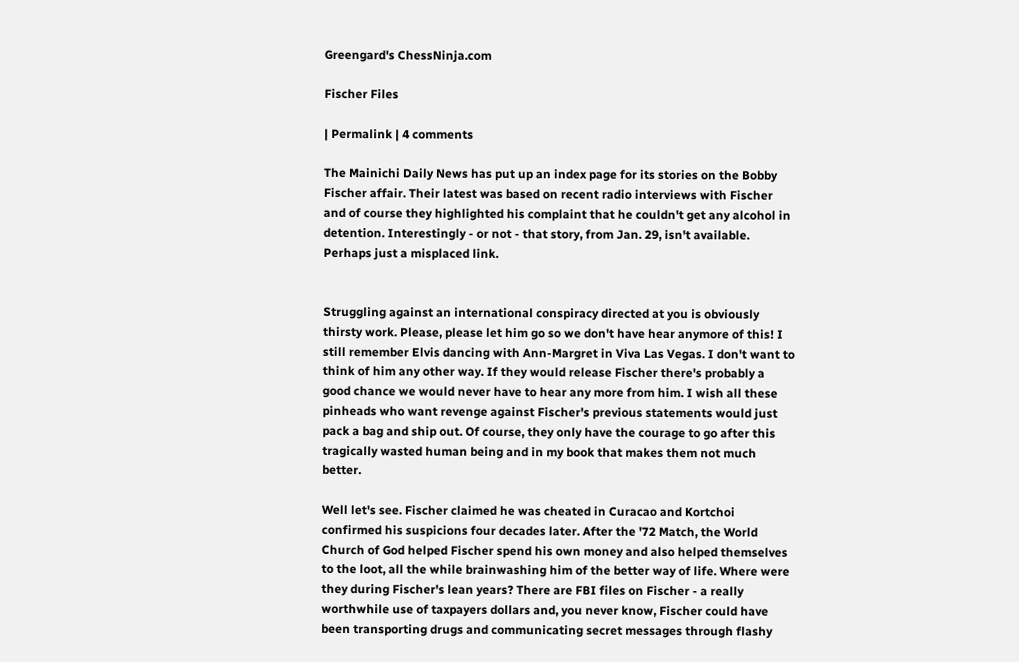Greengard's ChessNinja.com

Fischer Files

| Permalink | 4 comments

The Mainichi Daily News has put up an index page for its stories on the Bobby Fischer affair. Their latest was based on recent radio interviews with Fischer and of course they highlighted his complaint that he couldn't get any alcohol in detention. Interestingly - or not - that story, from Jan. 29, isn't available. Perhaps just a misplaced link.


Struggling against an international conspiracy directed at you is obviously thirsty work. Please, please let him go so we don't have hear anymore of this! I still remember Elvis dancing with Ann-Margret in Viva Las Vegas. I don't want to think of him any other way. If they would release Fischer there's probably a good chance we would never have to hear any more from him. I wish all these pinheads who want revenge against Fischer's previous statements would just pack a bag and ship out. Of course, they only have the courage to go after this tragically wasted human being and in my book that makes them not much better.

Well let's see. Fischer claimed he was cheated in Curacao and Kortchoi confirmed his suspicions four decades later. After the '72 Match, the World Church of God helped Fischer spend his own money and also helped themselves to the loot, all the while brainwashing him of the better way of life. Where were they during Fischer's lean years? There are FBI files on Fischer - a really worthwhile use of taxpayers dollars and, you never know, Fischer could have been transporting drugs and communicating secret messages through flashy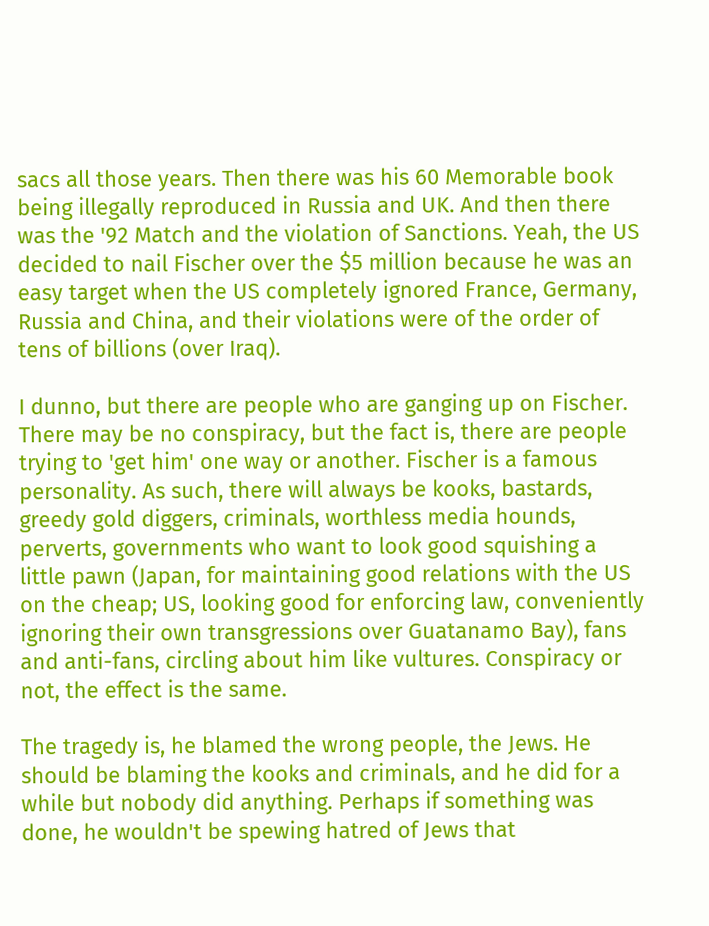sacs all those years. Then there was his 60 Memorable book being illegally reproduced in Russia and UK. And then there was the '92 Match and the violation of Sanctions. Yeah, the US decided to nail Fischer over the $5 million because he was an easy target when the US completely ignored France, Germany, Russia and China, and their violations were of the order of tens of billions (over Iraq).

I dunno, but there are people who are ganging up on Fischer. There may be no conspiracy, but the fact is, there are people trying to 'get him' one way or another. Fischer is a famous personality. As such, there will always be kooks, bastards, greedy gold diggers, criminals, worthless media hounds, perverts, governments who want to look good squishing a little pawn (Japan, for maintaining good relations with the US on the cheap; US, looking good for enforcing law, conveniently ignoring their own transgressions over Guatanamo Bay), fans and anti-fans, circling about him like vultures. Conspiracy or not, the effect is the same.

The tragedy is, he blamed the wrong people, the Jews. He should be blaming the kooks and criminals, and he did for a while but nobody did anything. Perhaps if something was done, he wouldn't be spewing hatred of Jews that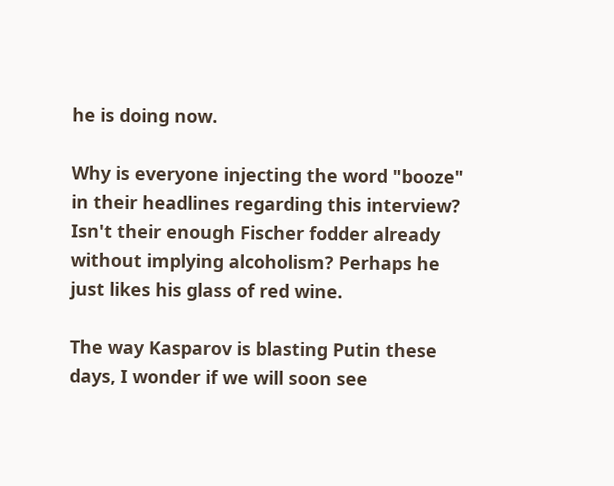he is doing now.

Why is everyone injecting the word "booze" in their headlines regarding this interview? Isn't their enough Fischer fodder already without implying alcoholism? Perhaps he just likes his glass of red wine.

The way Kasparov is blasting Putin these days, I wonder if we will soon see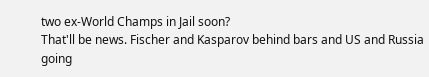two ex-World Champs in Jail soon?
That'll be news. Fischer and Kasparov behind bars and US and Russia going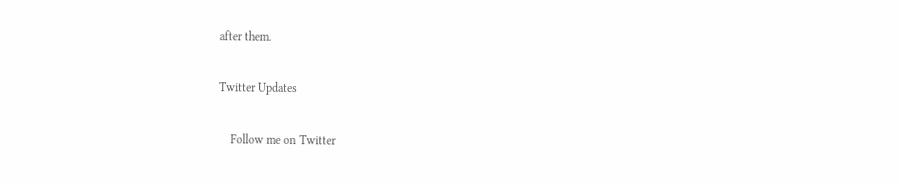after them.

Twitter Updates

    Follow me on Twitter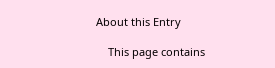About this Entry

    This page contains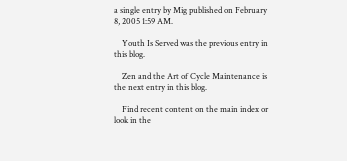a single entry by Mig published on February 8, 2005 1:59 AM.

    Youth Is Served was the previous entry in this blog.

    Zen and the Art of Cycle Maintenance is the next entry in this blog.

    Find recent content on the main index or look in the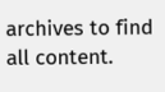archives to find all content.